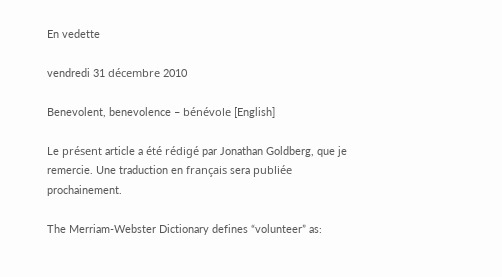En vedette

vendredi 31 décembre 2010

Benevolent, benevolence – bénévole [English]

Le présent article a été rédigé par Jonathan Goldberg, que je remercie. Une traduction en français sera publiée prochainement.

The Merriam-Webster Dictionary defines “volunteer” as: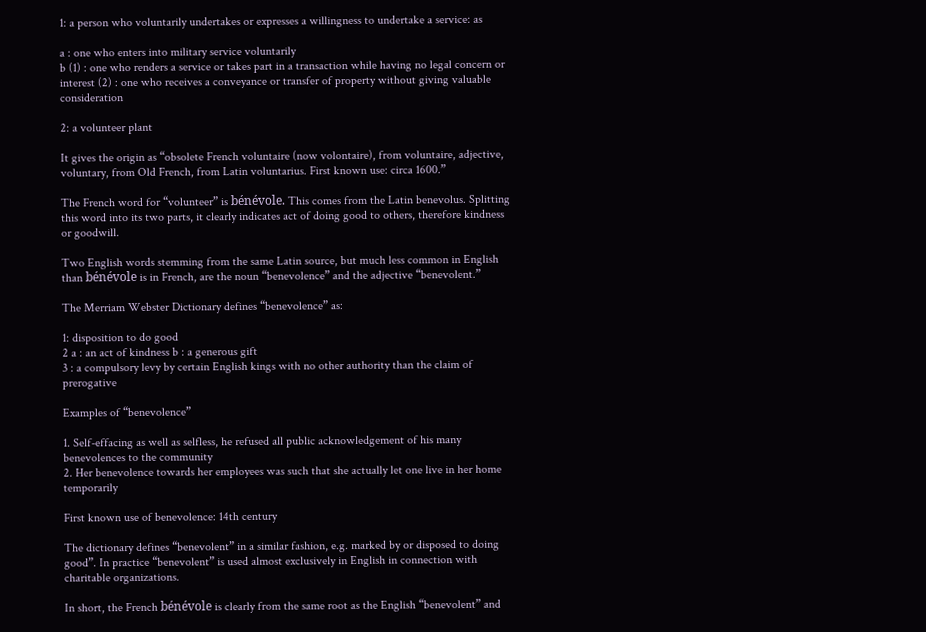1: a person who voluntarily undertakes or expresses a willingness to undertake a service: as

a : one who enters into military service voluntarily
b (1) : one who renders a service or takes part in a transaction while having no legal concern or interest (2) : one who receives a conveyance or transfer of property without giving valuable consideration

2: a volunteer plant

It gives the origin as “obsolete French voluntaire (now volontaire), from voluntaire, adjective, voluntary, from Old French, from Latin voluntarius. First known use: circa 1600.”

The French word for “volunteer” is bénévole. This comes from the Latin benevolus. Splitting this word into its two parts, it clearly indicates act of doing good to others, therefore kindness or goodwill.

Two English words stemming from the same Latin source, but much less common in English than bénévole is in French, are the noun “benevolence” and the adjective “benevolent.”

The Merriam Webster Dictionary defines “benevolence” as:

1: disposition to do good
2 a : an act of kindness b : a generous gift
3 : a compulsory levy by certain English kings with no other authority than the claim of prerogative

Examples of “benevolence”

1. Self-effacing as well as selfless, he refused all public acknowledgement of his many benevolences to the community
2. Her benevolence towards her employees was such that she actually let one live in her home temporarily

First known use of benevolence: 14th century

The dictionary defines “benevolent” in a similar fashion, e.g. marked by or disposed to doing good”. In practice “benevolent” is used almost exclusively in English in connection with charitable organizations.

In short, the French bénévole is clearly from the same root as the English “benevolent” and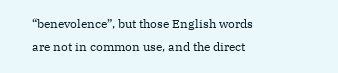“benevolence”, but those English words are not in common use, and the direct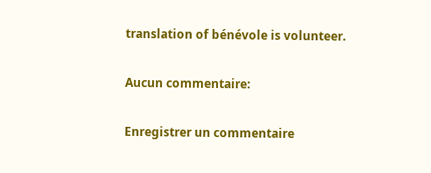translation of bénévole is volunteer.

Aucun commentaire:

Enregistrer un commentaire